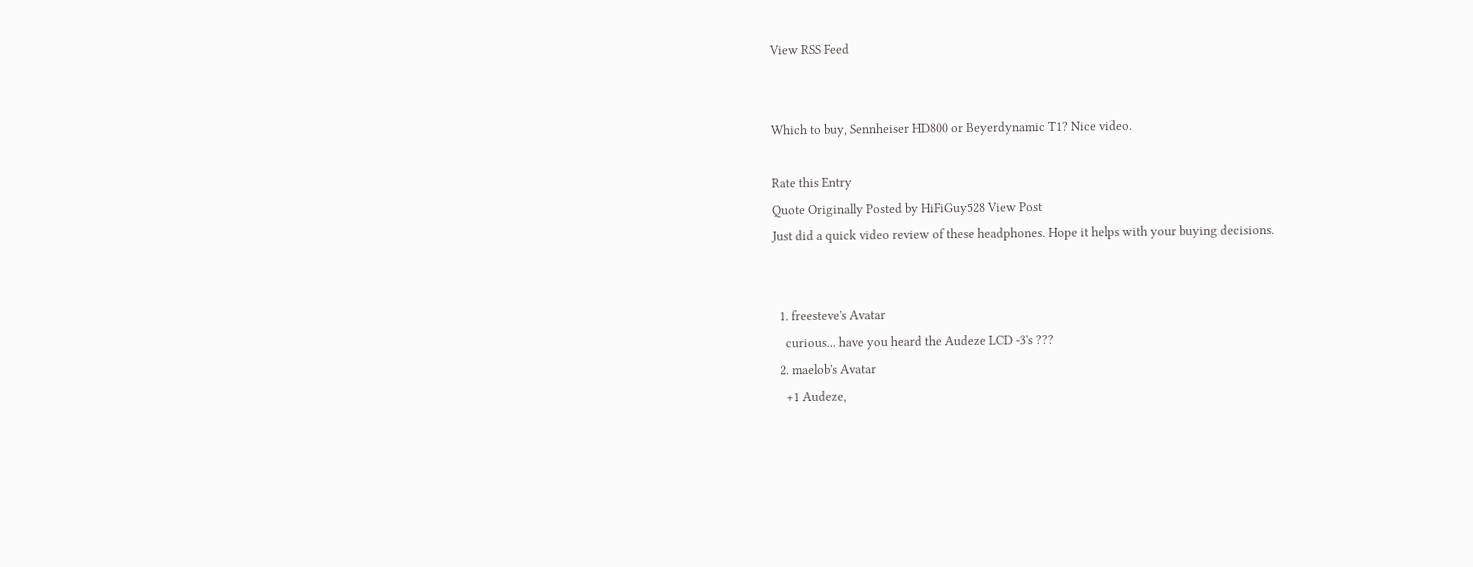View RSS Feed


Which to buy, Sennheiser HD800 or Beyerdynamic T1? Nice video.

Rate this Entry
Quote Originally Posted by HiFiGuy528 View Post
Just did a quick video review of these headphones. Hope it helps with your buying decisions.


  1. freesteve's Avatar
    curious... have you heard the Audeze LCD -3's ???
  2. maelob's Avatar
    +1 Audeze,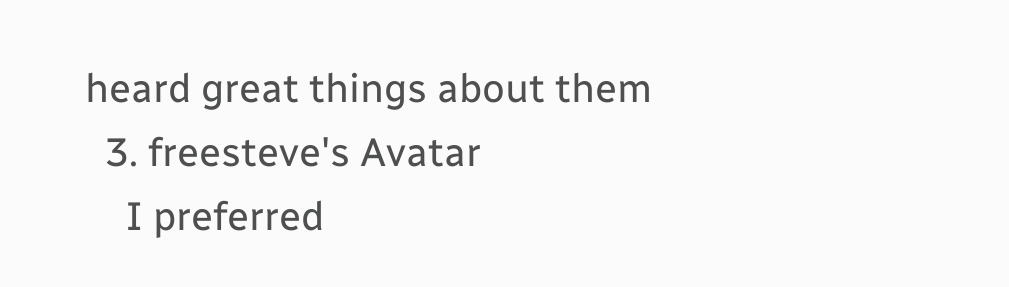heard great things about them
  3. freesteve's Avatar
    I preferred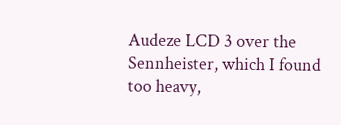Audeze LCD 3 over the Sennheister, which I found too heavy,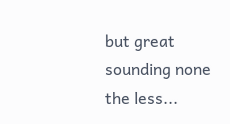but great sounding none the less...